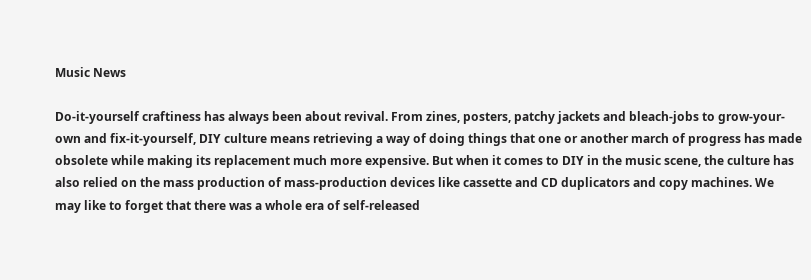Music News

Do-it-yourself craftiness has always been about revival. From zines, posters, patchy jackets and bleach-jobs to grow-your-own and fix-it-yourself, DIY culture means retrieving a way of doing things that one or another march of progress has made obsolete while making its replacement much more expensive. But when it comes to DIY in the music scene, the culture has also relied on the mass production of mass-production devices like cassette and CD duplicators and copy machines. We may like to forget that there was a whole era of self-released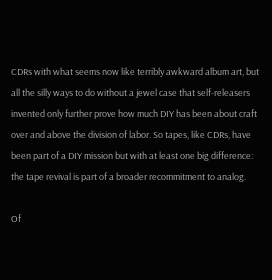CDRs with what seems now like terribly awkward album art, but all the silly ways to do without a jewel case that self-releasers invented only further prove how much DIY has been about craft over and above the division of labor. So tapes, like CDRs, have been part of a DIY mission but with at least one big difference: the tape revival is part of a broader recommitment to analog.

Of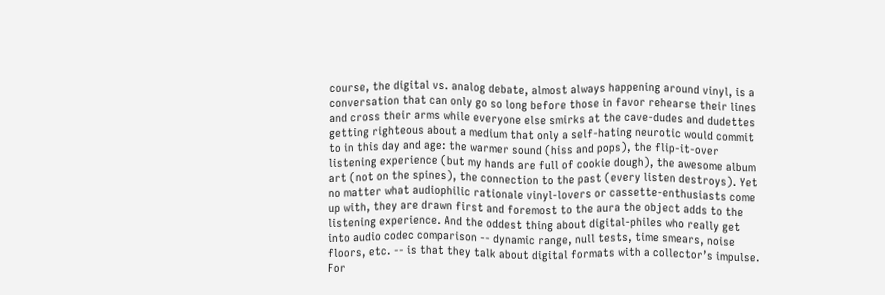course, the digital vs. analog debate, almost always happening around vinyl, is a conversation that can only go so long before those in favor rehearse their lines and cross their arms while everyone else smirks at the cave-dudes and dudettes getting righteous about a medium that only a self-hating neurotic would commit to in this day and age: the warmer sound (hiss and pops), the flip-it-over listening experience (but my hands are full of cookie dough), the awesome album art (not on the spines), the connection to the past (every listen destroys). Yet no matter what audiophilic rationale vinyl-lovers or cassette-enthusiasts come up with, they are drawn first and foremost to the aura the object adds to the listening experience. And the oddest thing about digital-philes who really get into audio codec comparison -- dynamic range, null tests, time smears, noise floors, etc. -- is that they talk about digital formats with a collector’s impulse. For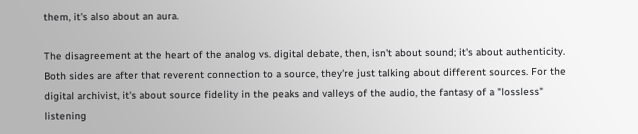them, it's also about an aura.

The disagreement at the heart of the analog vs. digital debate, then, isn't about sound; it's about authenticity. Both sides are after that reverent connection to a source, they're just talking about different sources. For the digital archivist, it's about source fidelity in the peaks and valleys of the audio, the fantasy of a "lossless" listening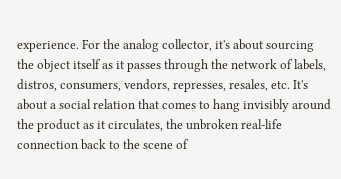experience. For the analog collector, it's about sourcing the object itself as it passes through the network of labels, distros, consumers, vendors, represses, resales, etc. It's about a social relation that comes to hang invisibly around the product as it circulates, the unbroken real-life connection back to the scene of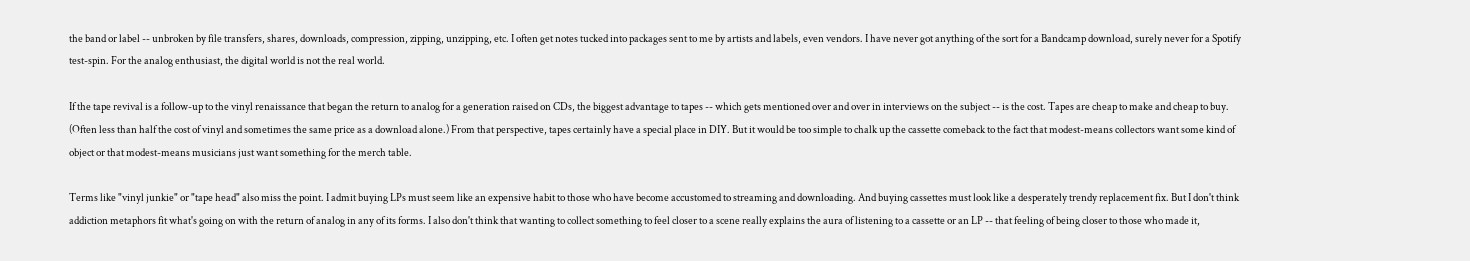the band or label -- unbroken by file transfers, shares, downloads, compression, zipping, unzipping, etc. I often get notes tucked into packages sent to me by artists and labels, even vendors. I have never got anything of the sort for a Bandcamp download, surely never for a Spotify test-spin. For the analog enthusiast, the digital world is not the real world.

If the tape revival is a follow-up to the vinyl renaissance that began the return to analog for a generation raised on CDs, the biggest advantage to tapes -- which gets mentioned over and over in interviews on the subject -- is the cost. Tapes are cheap to make and cheap to buy. (Often less than half the cost of vinyl and sometimes the same price as a download alone.) From that perspective, tapes certainly have a special place in DIY. But it would be too simple to chalk up the cassette comeback to the fact that modest-means collectors want some kind of object or that modest-means musicians just want something for the merch table.

Terms like "vinyl junkie" or "tape head" also miss the point. I admit buying LPs must seem like an expensive habit to those who have become accustomed to streaming and downloading. And buying cassettes must look like a desperately trendy replacement fix. But I don't think addiction metaphors fit what's going on with the return of analog in any of its forms. I also don't think that wanting to collect something to feel closer to a scene really explains the aura of listening to a cassette or an LP -- that feeling of being closer to those who made it,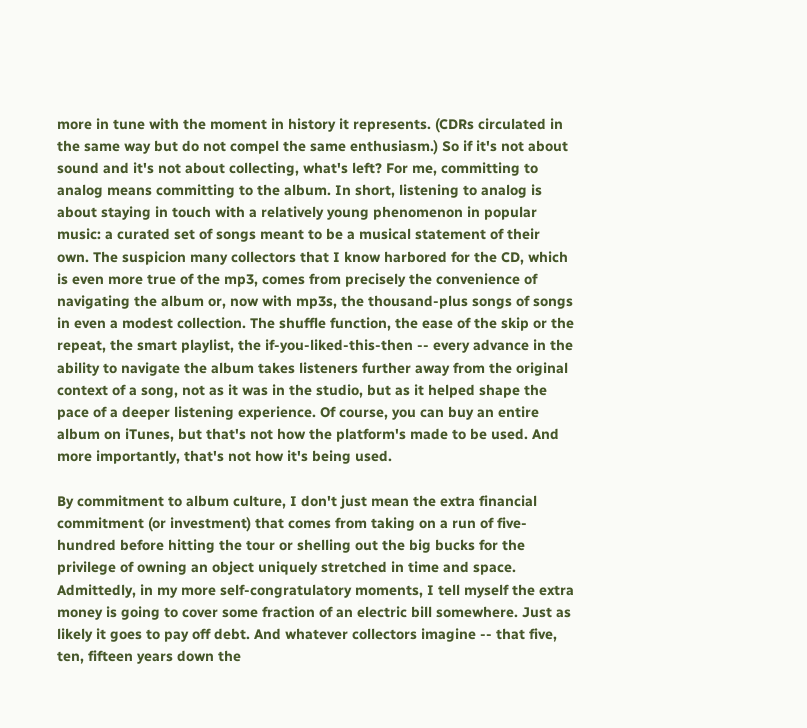more in tune with the moment in history it represents. (CDRs circulated in the same way but do not compel the same enthusiasm.) So if it's not about sound and it's not about collecting, what's left? For me, committing to analog means committing to the album. In short, listening to analog is about staying in touch with a relatively young phenomenon in popular music: a curated set of songs meant to be a musical statement of their own. The suspicion many collectors that I know harbored for the CD, which is even more true of the mp3, comes from precisely the convenience of navigating the album or, now with mp3s, the thousand-plus songs of songs in even a modest collection. The shuffle function, the ease of the skip or the repeat, the smart playlist, the if-you-liked-this-then -- every advance in the ability to navigate the album takes listeners further away from the original context of a song, not as it was in the studio, but as it helped shape the pace of a deeper listening experience. Of course, you can buy an entire album on iTunes, but that's not how the platform's made to be used. And more importantly, that's not how it's being used.

By commitment to album culture, I don't just mean the extra financial commitment (or investment) that comes from taking on a run of five-hundred before hitting the tour or shelling out the big bucks for the privilege of owning an object uniquely stretched in time and space. Admittedly, in my more self-congratulatory moments, I tell myself the extra money is going to cover some fraction of an electric bill somewhere. Just as likely it goes to pay off debt. And whatever collectors imagine -- that five, ten, fifteen years down the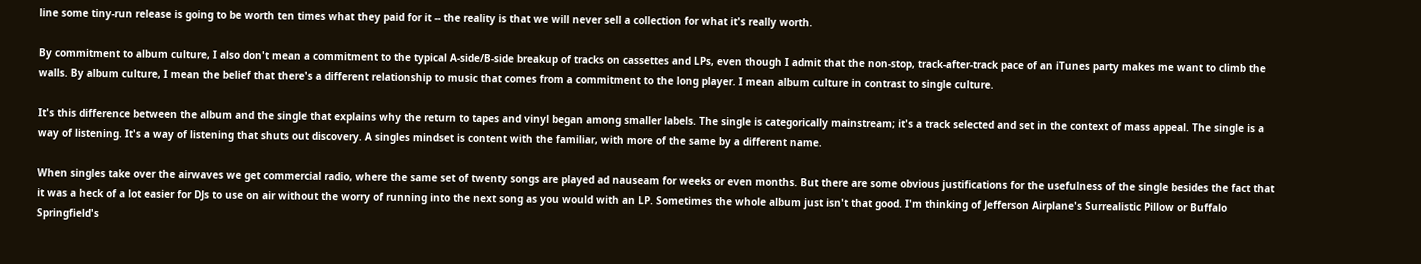line some tiny-run release is going to be worth ten times what they paid for it -- the reality is that we will never sell a collection for what it's really worth.

By commitment to album culture, I also don't mean a commitment to the typical A-side/B-side breakup of tracks on cassettes and LPs, even though I admit that the non-stop, track-after-track pace of an iTunes party makes me want to climb the walls. By album culture, I mean the belief that there's a different relationship to music that comes from a commitment to the long player. I mean album culture in contrast to single culture.

It's this difference between the album and the single that explains why the return to tapes and vinyl began among smaller labels. The single is categorically mainstream; it's a track selected and set in the context of mass appeal. The single is a way of listening. It's a way of listening that shuts out discovery. A singles mindset is content with the familiar, with more of the same by a different name.

When singles take over the airwaves we get commercial radio, where the same set of twenty songs are played ad nauseam for weeks or even months. But there are some obvious justifications for the usefulness of the single besides the fact that it was a heck of a lot easier for DJs to use on air without the worry of running into the next song as you would with an LP. Sometimes the whole album just isn't that good. I'm thinking of Jefferson Airplane's Surrealistic Pillow or Buffalo Springfield's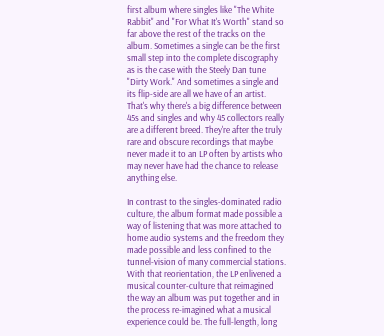first album where singles like "The White Rabbit" and "For What It's Worth" stand so far above the rest of the tracks on the album. Sometimes a single can be the first small step into the complete discography as is the case with the Steely Dan tune "Dirty Work." And sometimes a single and its flip-side are all we have of an artist. That's why there's a big difference between 45s and singles and why 45 collectors really are a different breed. They're after the truly rare and obscure recordings that maybe never made it to an LP often by artists who may never have had the chance to release anything else.

In contrast to the singles-dominated radio culture, the album format made possible a way of listening that was more attached to home audio systems and the freedom they made possible and less confined to the tunnel-vision of many commercial stations. With that reorientation, the LP enlivened a musical counter-culture that reimagined the way an album was put together and in the process re-imagined what a musical experience could be. The full-length, long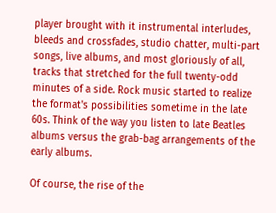player brought with it instrumental interludes, bleeds and crossfades, studio chatter, multi-part songs, live albums, and most gloriously of all, tracks that stretched for the full twenty-odd minutes of a side. Rock music started to realize the format's possibilities sometime in the late 60s. Think of the way you listen to late Beatles albums versus the grab-bag arrangements of the early albums.

Of course, the rise of the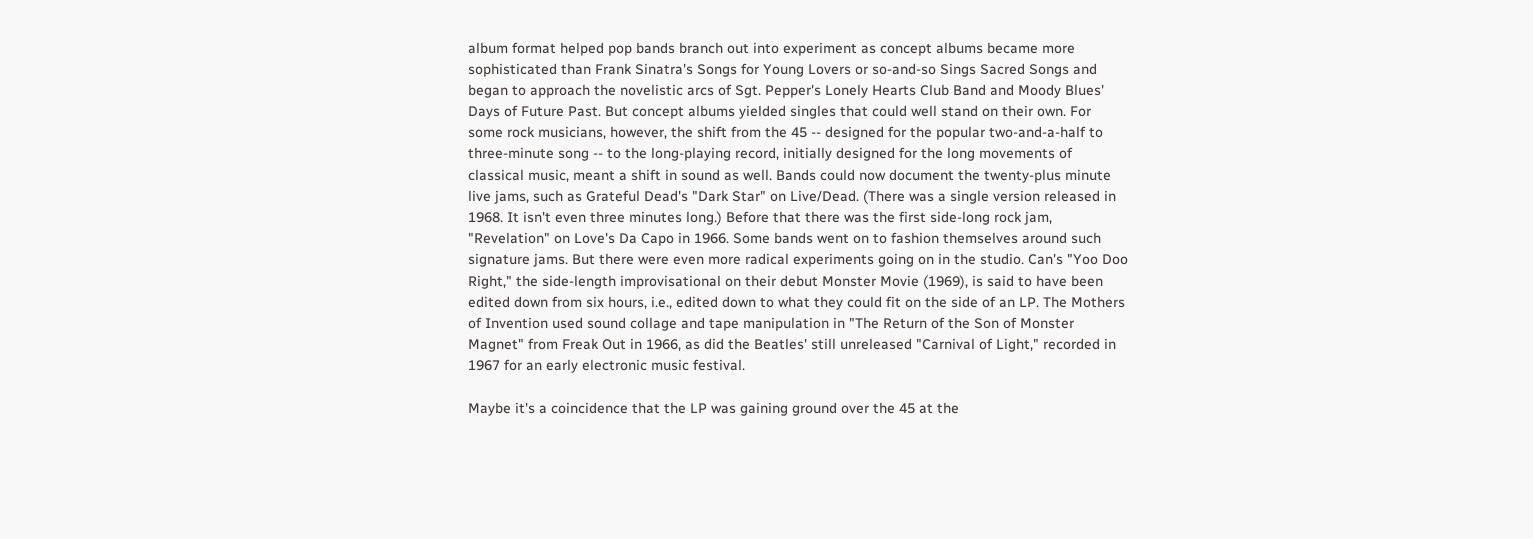album format helped pop bands branch out into experiment as concept albums became more sophisticated than Frank Sinatra's Songs for Young Lovers or so-and-so Sings Sacred Songs and began to approach the novelistic arcs of Sgt. Pepper's Lonely Hearts Club Band and Moody Blues' Days of Future Past. But concept albums yielded singles that could well stand on their own. For some rock musicians, however, the shift from the 45 -- designed for the popular two-and-a-half to three-minute song -- to the long-playing record, initially designed for the long movements of classical music, meant a shift in sound as well. Bands could now document the twenty-plus minute live jams, such as Grateful Dead's "Dark Star" on Live/Dead. (There was a single version released in 1968. It isn't even three minutes long.) Before that there was the first side-long rock jam, "Revelation" on Love's Da Capo in 1966. Some bands went on to fashion themselves around such signature jams. But there were even more radical experiments going on in the studio. Can's "Yoo Doo Right," the side-length improvisational on their debut Monster Movie (1969), is said to have been edited down from six hours, i.e., edited down to what they could fit on the side of an LP. The Mothers of Invention used sound collage and tape manipulation in "The Return of the Son of Monster Magnet" from Freak Out in 1966, as did the Beatles' still unreleased "Carnival of Light," recorded in 1967 for an early electronic music festival.

Maybe it's a coincidence that the LP was gaining ground over the 45 at the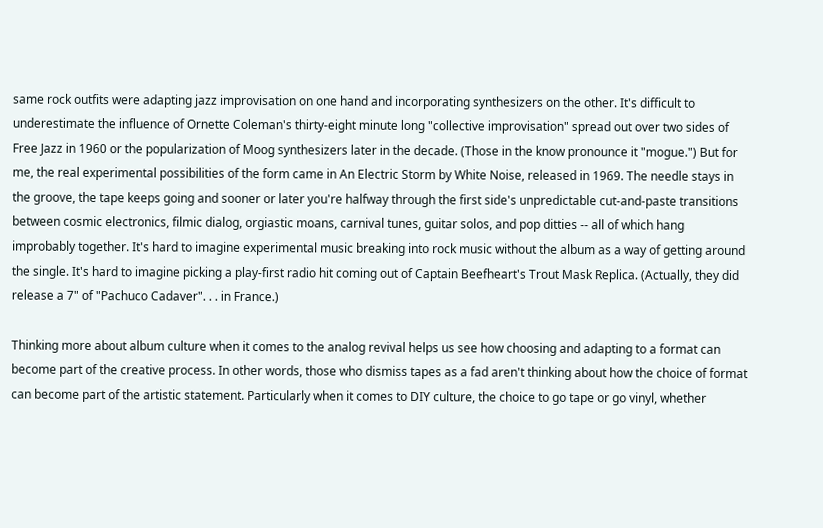same rock outfits were adapting jazz improvisation on one hand and incorporating synthesizers on the other. It's difficult to underestimate the influence of Ornette Coleman's thirty-eight minute long "collective improvisation" spread out over two sides of Free Jazz in 1960 or the popularization of Moog synthesizers later in the decade. (Those in the know pronounce it "mogue.") But for me, the real experimental possibilities of the form came in An Electric Storm by White Noise, released in 1969. The needle stays in the groove, the tape keeps going and sooner or later you're halfway through the first side's unpredictable cut-and-paste transitions between cosmic electronics, filmic dialog, orgiastic moans, carnival tunes, guitar solos, and pop ditties -- all of which hang improbably together. It's hard to imagine experimental music breaking into rock music without the album as a way of getting around the single. It's hard to imagine picking a play-first radio hit coming out of Captain Beefheart's Trout Mask Replica. (Actually, they did release a 7" of "Pachuco Cadaver". . . in France.)

Thinking more about album culture when it comes to the analog revival helps us see how choosing and adapting to a format can become part of the creative process. In other words, those who dismiss tapes as a fad aren't thinking about how the choice of format can become part of the artistic statement. Particularly when it comes to DIY culture, the choice to go tape or go vinyl, whether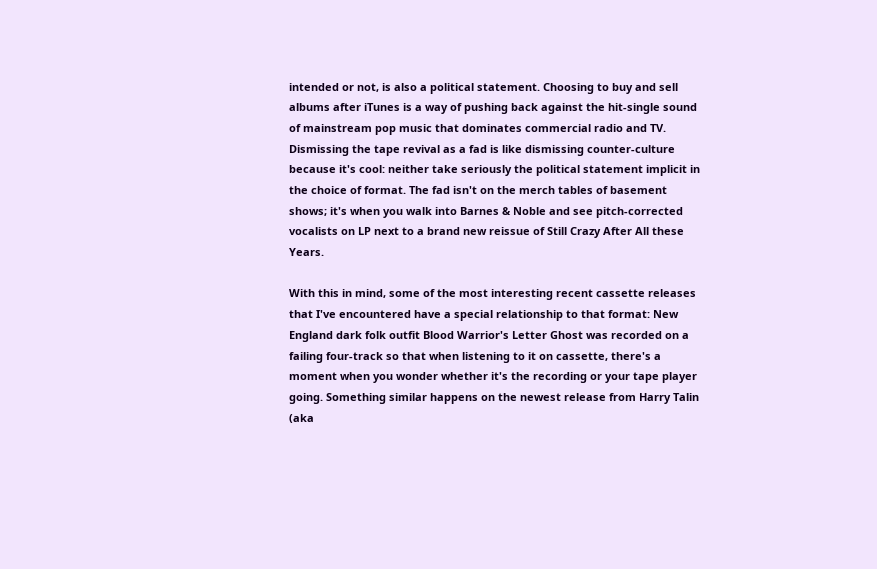intended or not, is also a political statement. Choosing to buy and sell albums after iTunes is a way of pushing back against the hit-single sound of mainstream pop music that dominates commercial radio and TV. Dismissing the tape revival as a fad is like dismissing counter-culture because it's cool: neither take seriously the political statement implicit in the choice of format. The fad isn't on the merch tables of basement shows; it's when you walk into Barnes & Noble and see pitch-corrected vocalists on LP next to a brand new reissue of Still Crazy After All these Years.

With this in mind, some of the most interesting recent cassette releases that I've encountered have a special relationship to that format: New England dark folk outfit Blood Warrior's Letter Ghost was recorded on a failing four-track so that when listening to it on cassette, there's a moment when you wonder whether it's the recording or your tape player going. Something similar happens on the newest release from Harry Talin (aka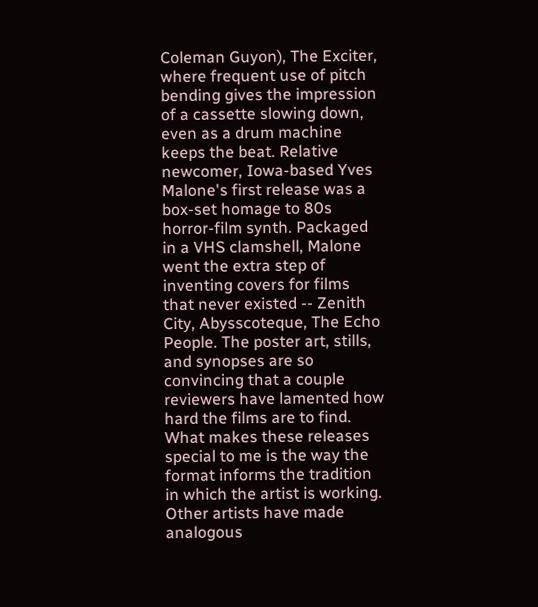Coleman Guyon), The Exciter, where frequent use of pitch bending gives the impression of a cassette slowing down, even as a drum machine keeps the beat. Relative newcomer, Iowa-based Yves Malone's first release was a box-set homage to 80s horror-film synth. Packaged in a VHS clamshell, Malone went the extra step of inventing covers for films that never existed -- Zenith City, Abysscoteque, The Echo People. The poster art, stills, and synopses are so convincing that a couple reviewers have lamented how hard the films are to find. What makes these releases special to me is the way the format informs the tradition in which the artist is working. Other artists have made analogous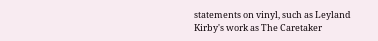statements on vinyl, such as Leyland Kirby's work as The Caretaker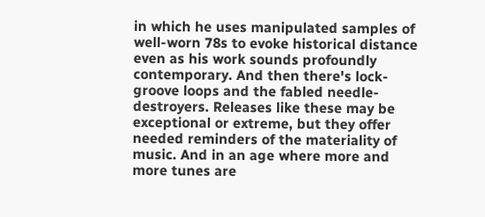in which he uses manipulated samples of well-worn 78s to evoke historical distance even as his work sounds profoundly contemporary. And then there's lock-groove loops and the fabled needle-destroyers. Releases like these may be exceptional or extreme, but they offer needed reminders of the materiality of music. And in an age where more and more tunes are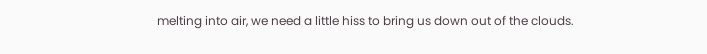melting into air, we need a little hiss to bring us down out of the clouds.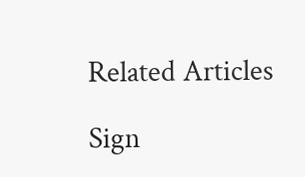Related Articles

Sign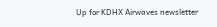Up for KDHX Airwaves newsletter